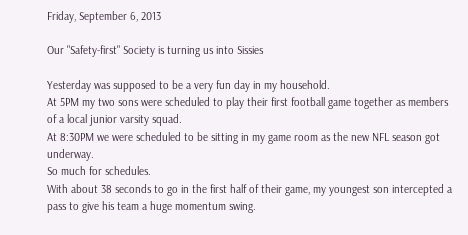Friday, September 6, 2013

Our "Safety-first" Society is turning us into Sissies

Yesterday was supposed to be a very fun day in my household.
At 5PM my two sons were scheduled to play their first football game together as members of a local junior varsity squad.
At 8:30PM we were scheduled to be sitting in my game room as the new NFL season got underway.
So much for schedules.
With about 38 seconds to go in the first half of their game, my youngest son intercepted a pass to give his team a huge momentum swing.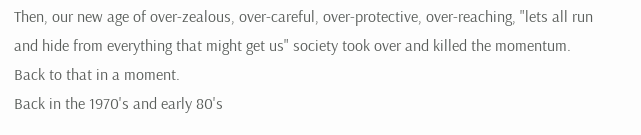Then, our new age of over-zealous, over-careful, over-protective, over-reaching, "lets all run and hide from everything that might get us" society took over and killed the momentum.
Back to that in a moment.
Back in the 1970's and early 80's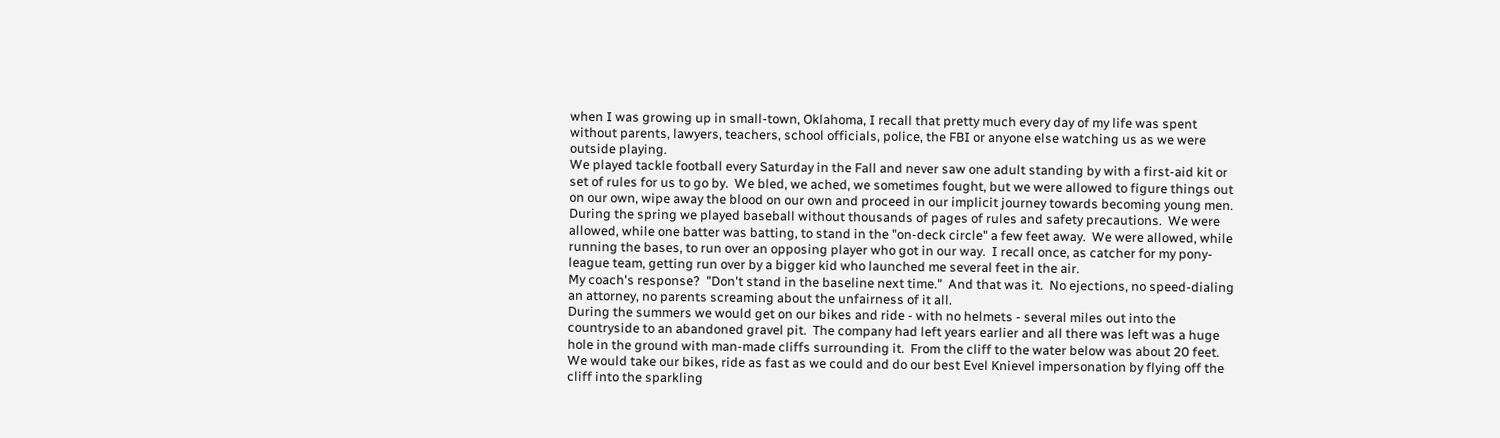when I was growing up in small-town, Oklahoma, I recall that pretty much every day of my life was spent without parents, lawyers, teachers, school officials, police, the FBI or anyone else watching us as we were outside playing.
We played tackle football every Saturday in the Fall and never saw one adult standing by with a first-aid kit or set of rules for us to go by.  We bled, we ached, we sometimes fought, but we were allowed to figure things out on our own, wipe away the blood on our own and proceed in our implicit journey towards becoming young men.
During the spring we played baseball without thousands of pages of rules and safety precautions.  We were allowed, while one batter was batting, to stand in the "on-deck circle" a few feet away.  We were allowed, while running the bases, to run over an opposing player who got in our way.  I recall once, as catcher for my pony-league team, getting run over by a bigger kid who launched me several feet in the air.
My coach's response?  "Don't stand in the baseline next time."  And that was it.  No ejections, no speed-dialing an attorney, no parents screaming about the unfairness of it all.
During the summers we would get on our bikes and ride - with no helmets - several miles out into the countryside to an abandoned gravel pit.  The company had left years earlier and all there was left was a huge hole in the ground with man-made cliffs surrounding it.  From the cliff to the water below was about 20 feet.  We would take our bikes, ride as fast as we could and do our best Evel Knievel impersonation by flying off the cliff into the sparkling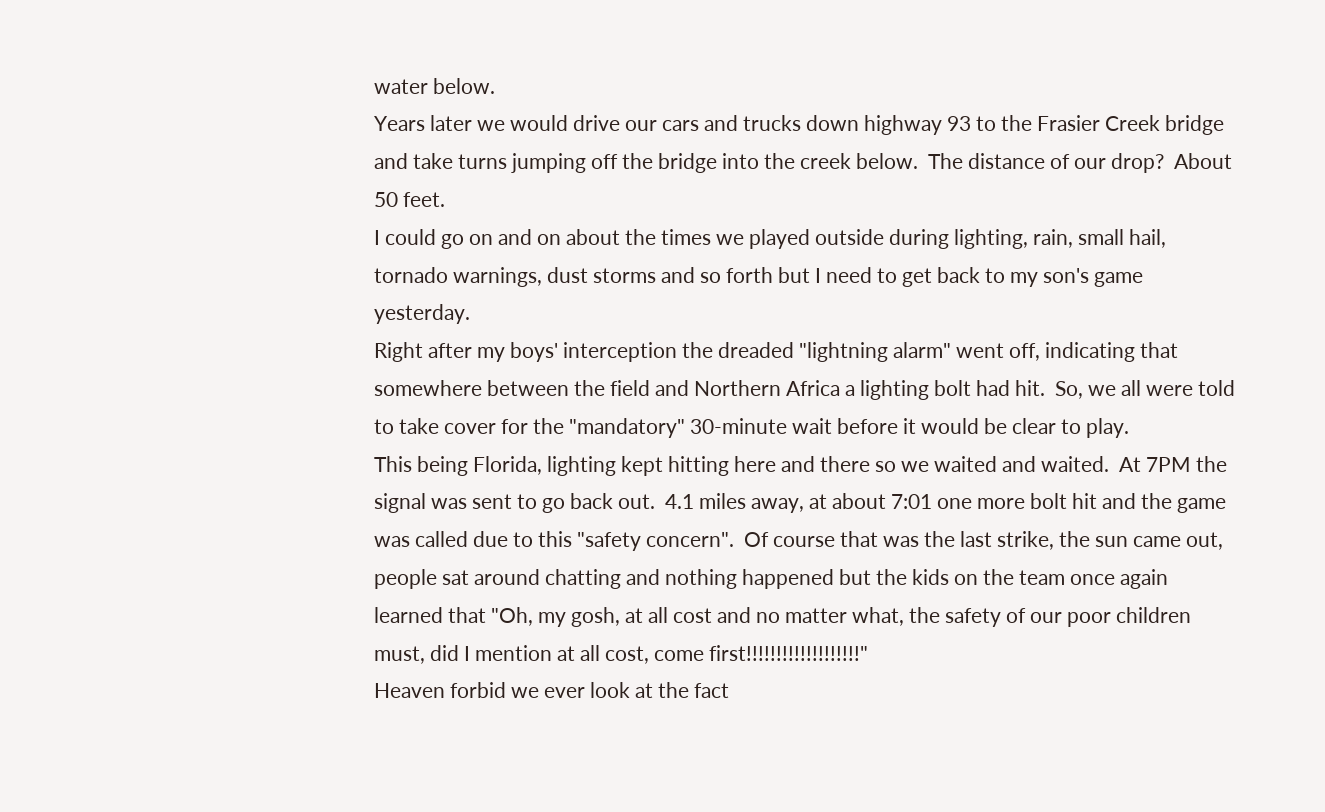water below.
Years later we would drive our cars and trucks down highway 93 to the Frasier Creek bridge and take turns jumping off the bridge into the creek below.  The distance of our drop?  About 50 feet.
I could go on and on about the times we played outside during lighting, rain, small hail, tornado warnings, dust storms and so forth but I need to get back to my son's game yesterday.
Right after my boys' interception the dreaded "lightning alarm" went off, indicating that somewhere between the field and Northern Africa a lighting bolt had hit.  So, we all were told to take cover for the "mandatory" 30-minute wait before it would be clear to play.
This being Florida, lighting kept hitting here and there so we waited and waited.  At 7PM the signal was sent to go back out.  4.1 miles away, at about 7:01 one more bolt hit and the game was called due to this "safety concern".  Of course that was the last strike, the sun came out, people sat around chatting and nothing happened but the kids on the team once again learned that "Oh, my gosh, at all cost and no matter what, the safety of our poor children must, did I mention at all cost, come first!!!!!!!!!!!!!!!!!!!"
Heaven forbid we ever look at the fact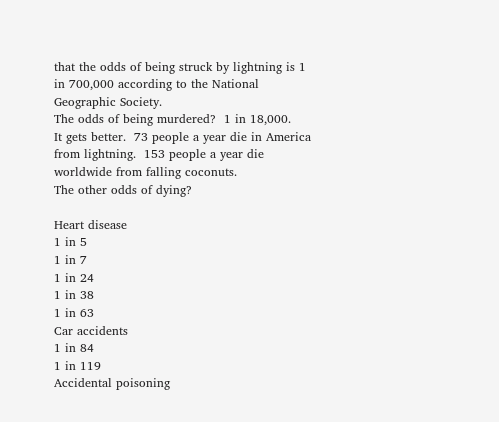that the odds of being struck by lightning is 1 in 700,000 according to the National Geographic Society.
The odds of being murdered?  1 in 18,000.
It gets better.  73 people a year die in America from lightning.  153 people a year die worldwide from falling coconuts.
The other odds of dying?

Heart disease
1 in 5
1 in 7
1 in 24
1 in 38
1 in 63
Car accidents
1 in 84
1 in 119
Accidental poisoning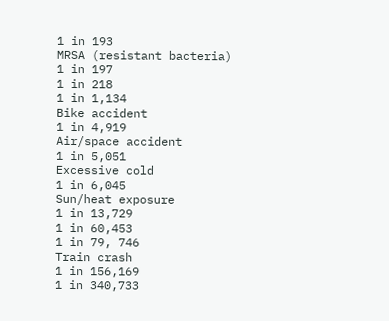1 in 193
MRSA (resistant bacteria)
1 in 197
1 in 218
1 in 1,134
Bike accident
1 in 4,919
Air/space accident
1 in 5,051
Excessive cold
1 in 6,045
Sun/heat exposure
1 in 13,729
1 in 60,453
1 in 79, 746
Train crash
1 in 156,169
1 in 340,733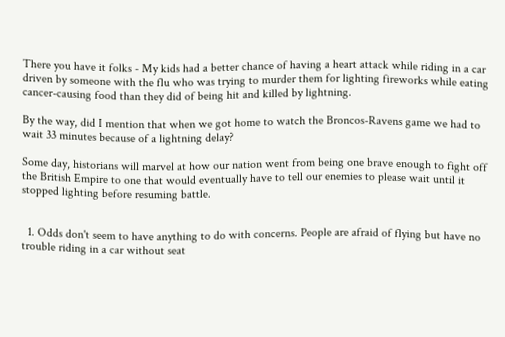There you have it folks - My kids had a better chance of having a heart attack while riding in a car driven by someone with the flu who was trying to murder them for lighting fireworks while eating cancer-causing food than they did of being hit and killed by lightning.

By the way, did I mention that when we got home to watch the Broncos-Ravens game we had to wait 33 minutes because of a lightning delay?

Some day, historians will marvel at how our nation went from being one brave enough to fight off the British Empire to one that would eventually have to tell our enemies to please wait until it stopped lighting before resuming battle.


  1. Odds don't seem to have anything to do with concerns. People are afraid of flying but have no trouble riding in a car without seat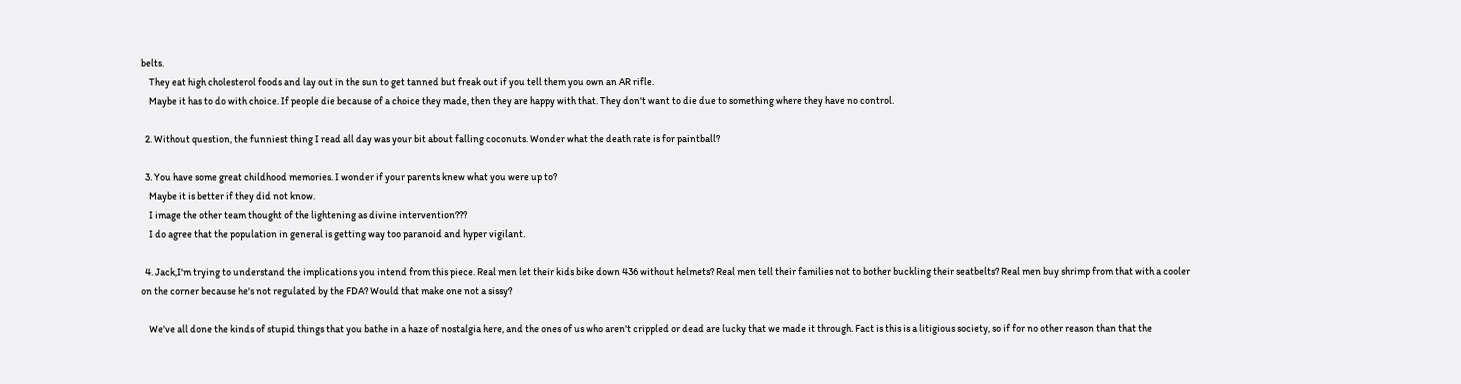belts.
    They eat high cholesterol foods and lay out in the sun to get tanned but freak out if you tell them you own an AR rifle.
    Maybe it has to do with choice. If people die because of a choice they made, then they are happy with that. They don't want to die due to something where they have no control.

  2. Without question, the funniest thing I read all day was your bit about falling coconuts. Wonder what the death rate is for paintball?

  3. You have some great childhood memories. I wonder if your parents knew what you were up to?
    Maybe it is better if they did not know.
    I image the other team thought of the lightening as divine intervention???
    I do agree that the population in general is getting way too paranoid and hyper vigilant.

  4. Jack,I'm trying to understand the implications you intend from this piece. Real men let their kids bike down 436 without helmets? Real men tell their families not to bother buckling their seatbelts? Real men buy shrimp from that with a cooler on the corner because he's not regulated by the FDA? Would that make one not a sissy?

    We've all done the kinds of stupid things that you bathe in a haze of nostalgia here, and the ones of us who aren't crippled or dead are lucky that we made it through. Fact is this is a litigious society, so if for no other reason than that the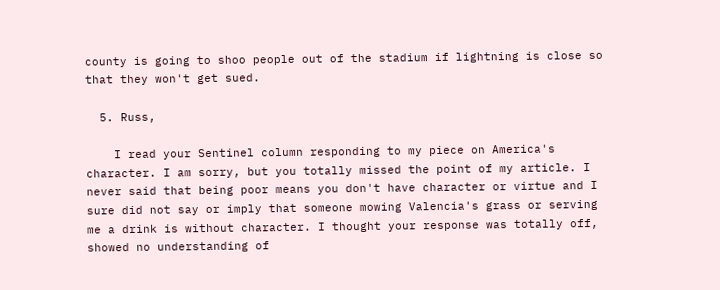county is going to shoo people out of the stadium if lightning is close so that they won't get sued.

  5. Russ,

    I read your Sentinel column responding to my piece on America's character. I am sorry, but you totally missed the point of my article. I never said that being poor means you don't have character or virtue and I sure did not say or imply that someone mowing Valencia's grass or serving me a drink is without character. I thought your response was totally off, showed no understanding of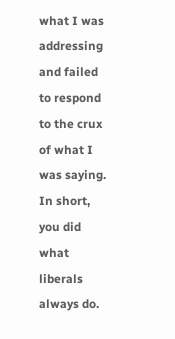what I was addressing and failed to respond to the crux of what I was saying. In short, you did what liberals always do.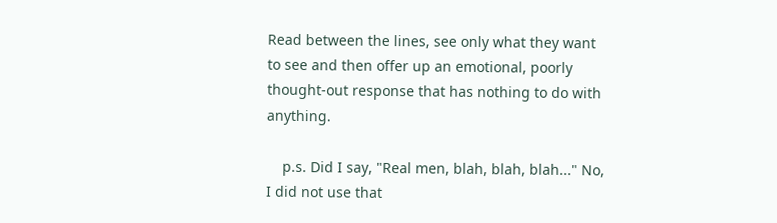Read between the lines, see only what they want to see and then offer up an emotional, poorly thought-out response that has nothing to do with anything.

    p.s. Did I say, "Real men, blah, blah, blah..." No, I did not use that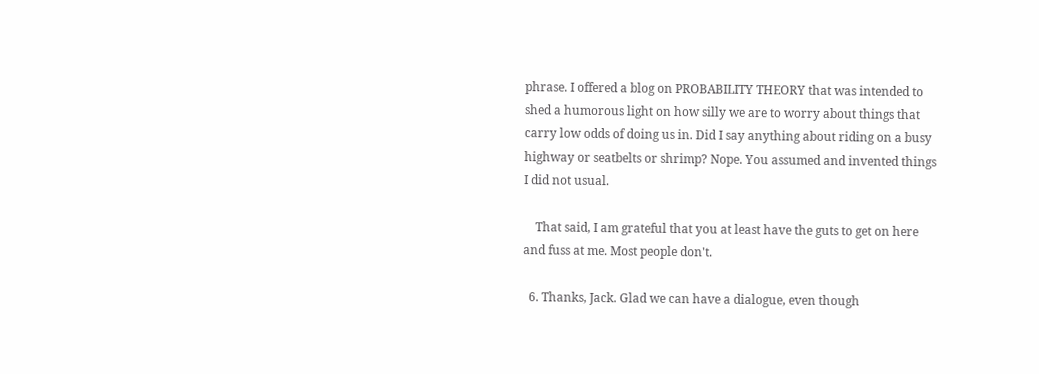phrase. I offered a blog on PROBABILITY THEORY that was intended to shed a humorous light on how silly we are to worry about things that carry low odds of doing us in. Did I say anything about riding on a busy highway or seatbelts or shrimp? Nope. You assumed and invented things I did not usual.

    That said, I am grateful that you at least have the guts to get on here and fuss at me. Most people don't.

  6. Thanks, Jack. Glad we can have a dialogue, even though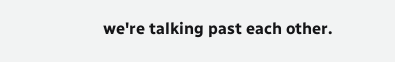we're talking past each other.